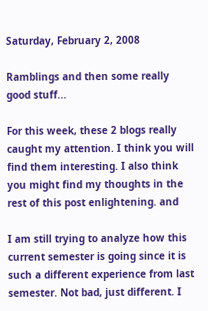Saturday, February 2, 2008

Ramblings and then some really good stuff...

For this week, these 2 blogs really caught my attention. I think you will find them interesting. I also think you might find my thoughts in the rest of this post enlightening. and

I am still trying to analyze how this current semester is going since it is such a different experience from last semester. Not bad, just different. I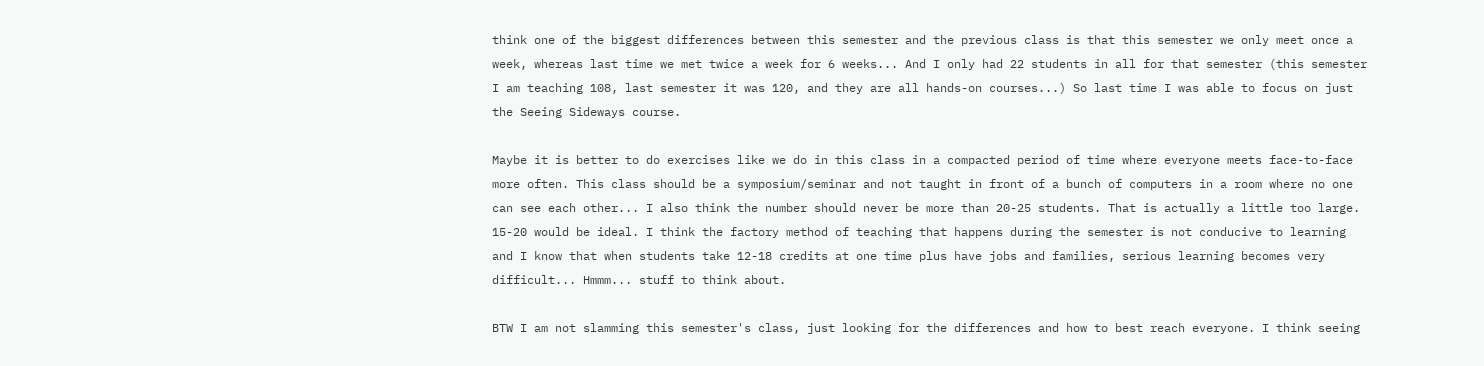think one of the biggest differences between this semester and the previous class is that this semester we only meet once a week, whereas last time we met twice a week for 6 weeks... And I only had 22 students in all for that semester (this semester I am teaching 108, last semester it was 120, and they are all hands-on courses...) So last time I was able to focus on just the Seeing Sideways course.

Maybe it is better to do exercises like we do in this class in a compacted period of time where everyone meets face-to-face more often. This class should be a symposium/seminar and not taught in front of a bunch of computers in a room where no one can see each other... I also think the number should never be more than 20-25 students. That is actually a little too large. 15-20 would be ideal. I think the factory method of teaching that happens during the semester is not conducive to learning and I know that when students take 12-18 credits at one time plus have jobs and families, serious learning becomes very difficult... Hmmm... stuff to think about.

BTW I am not slamming this semester's class, just looking for the differences and how to best reach everyone. I think seeing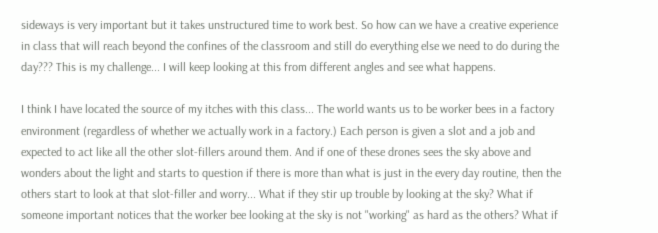sideways is very important but it takes unstructured time to work best. So how can we have a creative experience in class that will reach beyond the confines of the classroom and still do everything else we need to do during the day??? This is my challenge... I will keep looking at this from different angles and see what happens.

I think I have located the source of my itches with this class... The world wants us to be worker bees in a factory environment (regardless of whether we actually work in a factory.) Each person is given a slot and a job and expected to act like all the other slot-fillers around them. And if one of these drones sees the sky above and wonders about the light and starts to question if there is more than what is just in the every day routine, then the others start to look at that slot-filler and worry... What if they stir up trouble by looking at the sky? What if someone important notices that the worker bee looking at the sky is not "working" as hard as the others? What if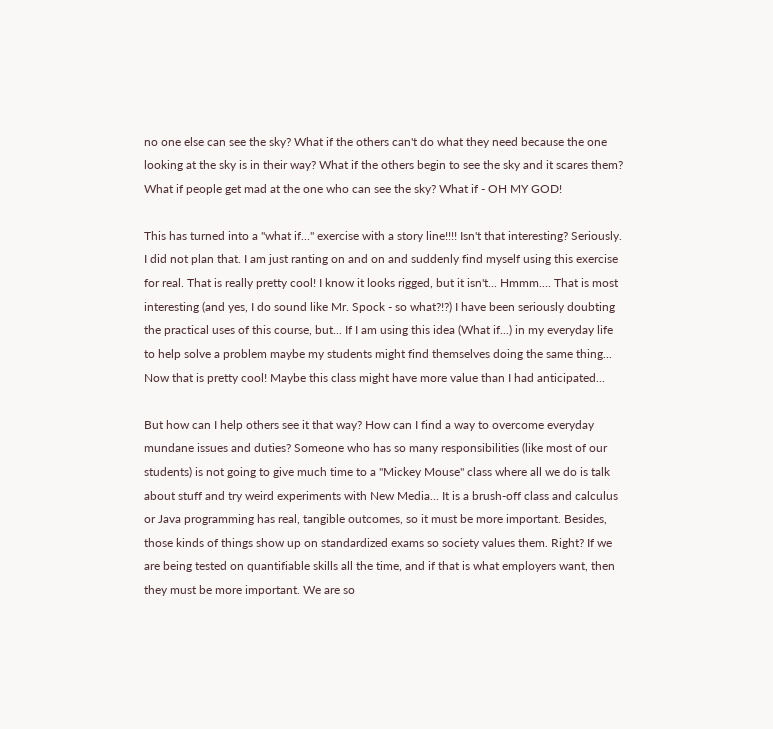no one else can see the sky? What if the others can't do what they need because the one looking at the sky is in their way? What if the others begin to see the sky and it scares them? What if people get mad at the one who can see the sky? What if - OH MY GOD!

This has turned into a "what if..." exercise with a story line!!!! Isn't that interesting? Seriously. I did not plan that. I am just ranting on and on and suddenly find myself using this exercise for real. That is really pretty cool! I know it looks rigged, but it isn't... Hmmm.... That is most interesting (and yes, I do sound like Mr. Spock - so what?!?) I have been seriously doubting the practical uses of this course, but... If I am using this idea (What if...) in my everyday life to help solve a problem maybe my students might find themselves doing the same thing... Now that is pretty cool! Maybe this class might have more value than I had anticipated...

But how can I help others see it that way? How can I find a way to overcome everyday mundane issues and duties? Someone who has so many responsibilities (like most of our students) is not going to give much time to a "Mickey Mouse" class where all we do is talk about stuff and try weird experiments with New Media... It is a brush-off class and calculus or Java programming has real, tangible outcomes, so it must be more important. Besides, those kinds of things show up on standardized exams so society values them. Right? If we are being tested on quantifiable skills all the time, and if that is what employers want, then they must be more important. We are so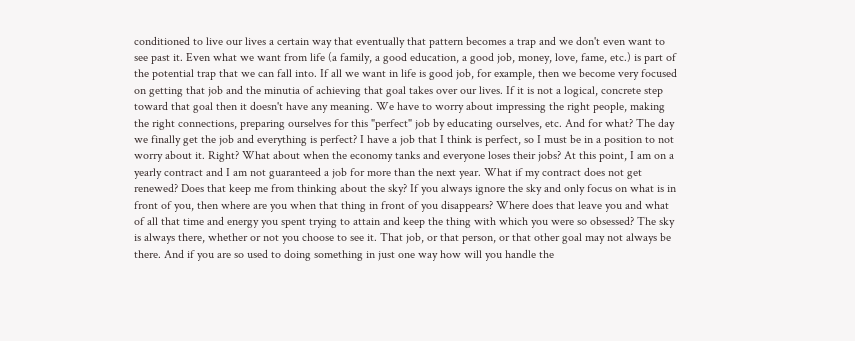conditioned to live our lives a certain way that eventually that pattern becomes a trap and we don't even want to see past it. Even what we want from life (a family, a good education, a good job, money, love, fame, etc.) is part of the potential trap that we can fall into. If all we want in life is good job, for example, then we become very focused on getting that job and the minutia of achieving that goal takes over our lives. If it is not a logical, concrete step toward that goal then it doesn't have any meaning. We have to worry about impressing the right people, making the right connections, preparing ourselves for this "perfect" job by educating ourselves, etc. And for what? The day we finally get the job and everything is perfect? I have a job that I think is perfect, so I must be in a position to not worry about it. Right? What about when the economy tanks and everyone loses their jobs? At this point, I am on a yearly contract and I am not guaranteed a job for more than the next year. What if my contract does not get renewed? Does that keep me from thinking about the sky? If you always ignore the sky and only focus on what is in front of you, then where are you when that thing in front of you disappears? Where does that leave you and what of all that time and energy you spent trying to attain and keep the thing with which you were so obsessed? The sky is always there, whether or not you choose to see it. That job, or that person, or that other goal may not always be there. And if you are so used to doing something in just one way how will you handle the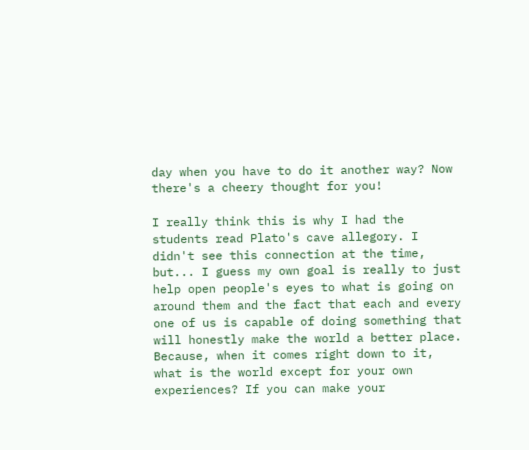day when you have to do it another way? Now there's a cheery thought for you!

I really think this is why I had the students read Plato's cave allegory. I didn't see this connection at the time, but... I guess my own goal is really to just help open people's eyes to what is going on around them and the fact that each and every one of us is capable of doing something that will honestly make the world a better place. Because, when it comes right down to it, what is the world except for your own experiences? If you can make your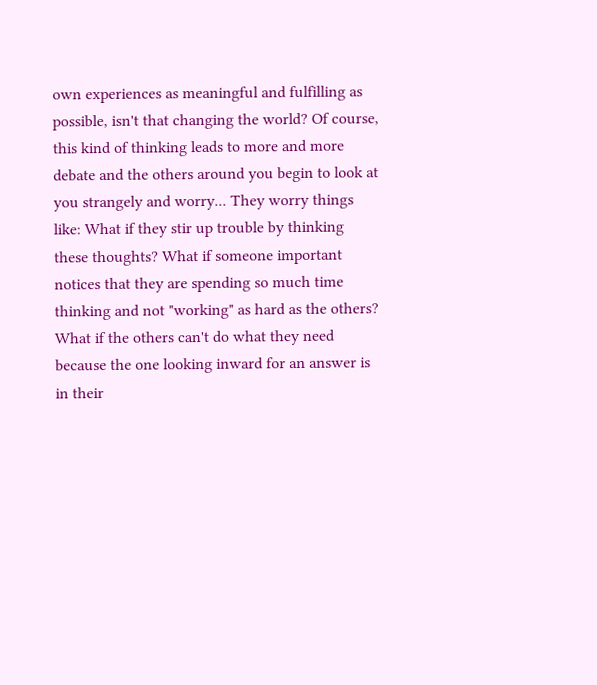own experiences as meaningful and fulfilling as possible, isn't that changing the world? Of course, this kind of thinking leads to more and more debate and the others around you begin to look at you strangely and worry... They worry things like: What if they stir up trouble by thinking these thoughts? What if someone important notices that they are spending so much time thinking and not "working" as hard as the others? What if the others can't do what they need because the one looking inward for an answer is in their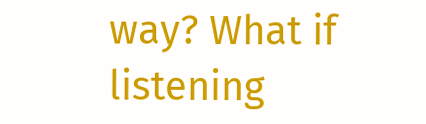way? What if listening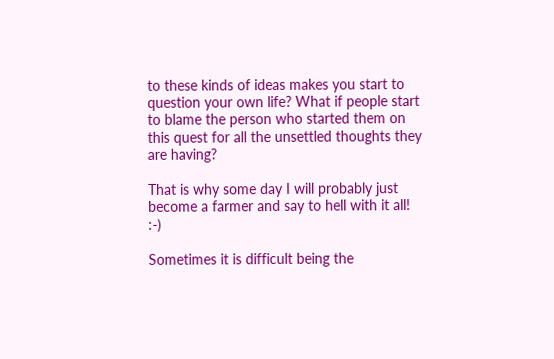to these kinds of ideas makes you start to question your own life? What if people start to blame the person who started them on this quest for all the unsettled thoughts they are having?

That is why some day I will probably just become a farmer and say to hell with it all! :-)

Sometimes it is difficult being the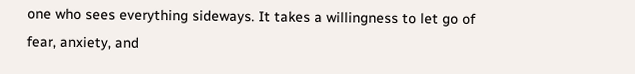one who sees everything sideways. It takes a willingness to let go of fear, anxiety, and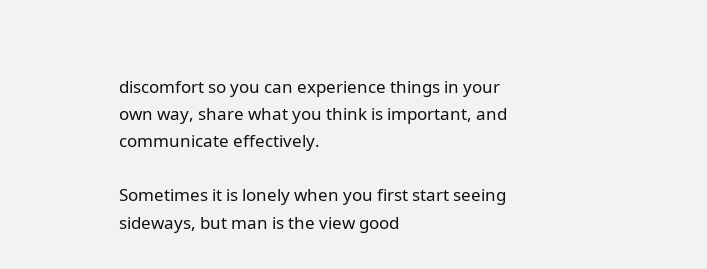discomfort so you can experience things in your own way, share what you think is important, and communicate effectively.

Sometimes it is lonely when you first start seeing sideways, but man is the view good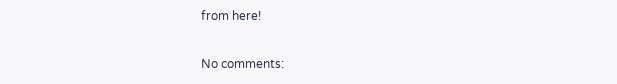from here!

No comments: